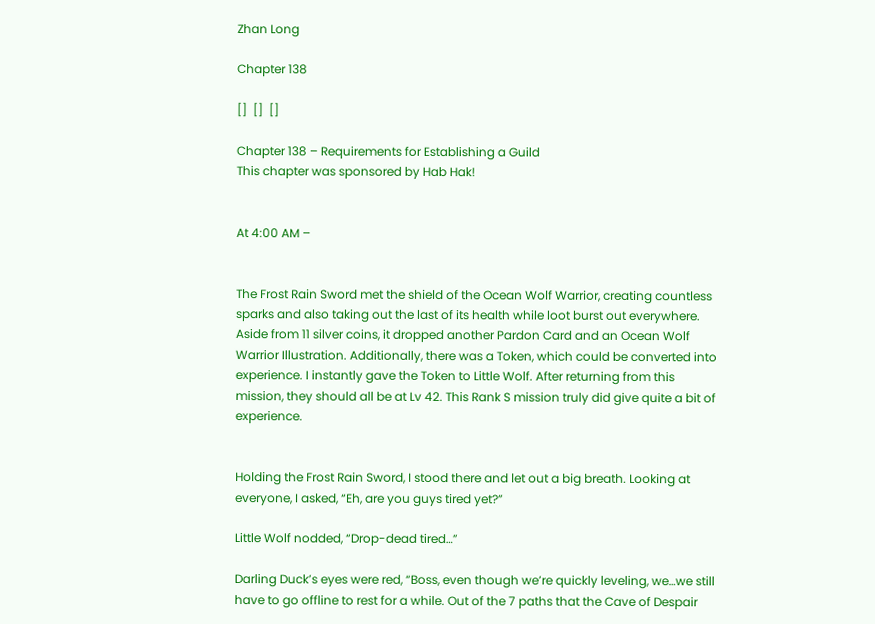Zhan Long

Chapter 138

[]  []  []

Chapter 138 – Requirements for Establishing a Guild
This chapter was sponsored by Hab Hak!


At 4:00 AM –


The Frost Rain Sword met the shield of the Ocean Wolf Warrior, creating countless sparks and also taking out the last of its health while loot burst out everywhere. Aside from 11 silver coins, it dropped another Pardon Card and an Ocean Wolf Warrior Illustration. Additionally, there was a Token, which could be converted into experience. I instantly gave the Token to Little Wolf. After returning from this mission, they should all be at Lv 42. This Rank S mission truly did give quite a bit of experience.


Holding the Frost Rain Sword, I stood there and let out a big breath. Looking at everyone, I asked, “Eh, are you guys tired yet?”

Little Wolf nodded, “Drop-dead tired…”

Darling Duck’s eyes were red, “Boss, even though we’re quickly leveling, we…we still have to go offline to rest for a while. Out of the 7 paths that the Cave of Despair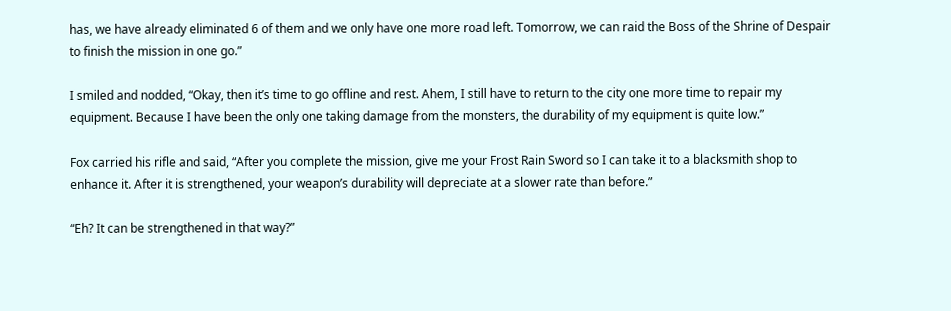has, we have already eliminated 6 of them and we only have one more road left. Tomorrow, we can raid the Boss of the Shrine of Despair to finish the mission in one go.”

I smiled and nodded, “Okay, then it’s time to go offline and rest. Ahem, I still have to return to the city one more time to repair my equipment. Because I have been the only one taking damage from the monsters, the durability of my equipment is quite low.”

Fox carried his rifle and said, “After you complete the mission, give me your Frost Rain Sword so I can take it to a blacksmith shop to enhance it. After it is strengthened, your weapon’s durability will depreciate at a slower rate than before.”

“Eh? It can be strengthened in that way?”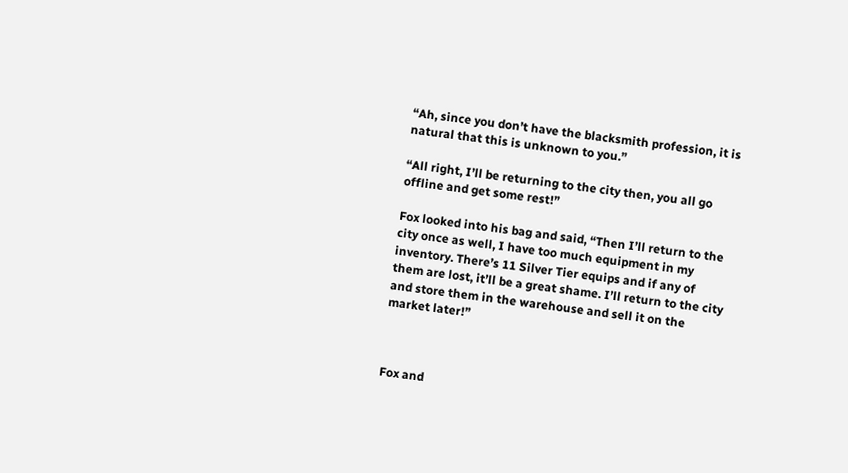“Ah, since you don’t have the blacksmith profession, it is natural that this is unknown to you.”

“All right, I’ll be returning to the city then, you all go offline and get some rest!”

Fox looked into his bag and said, “Then I’ll return to the city once as well, I have too much equipment in my inventory. There’s 11 Silver Tier equips and if any of them are lost, it’ll be a great shame. I’ll return to the city and store them in the warehouse and sell it on the market later!”



Fox and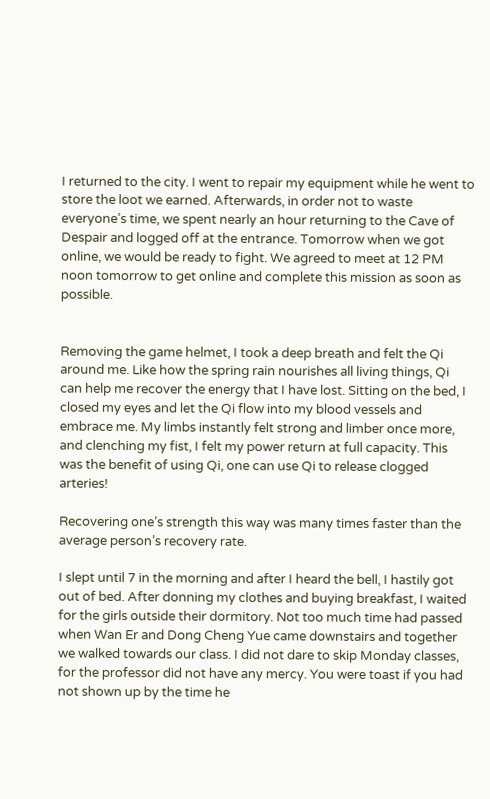I returned to the city. I went to repair my equipment while he went to store the loot we earned. Afterwards, in order not to waste everyone’s time, we spent nearly an hour returning to the Cave of Despair and logged off at the entrance. Tomorrow when we got online, we would be ready to fight. We agreed to meet at 12 PM noon tomorrow to get online and complete this mission as soon as possible.


Removing the game helmet, I took a deep breath and felt the Qi around me. Like how the spring rain nourishes all living things, Qi can help me recover the energy that I have lost. Sitting on the bed, I closed my eyes and let the Qi flow into my blood vessels and embrace me. My limbs instantly felt strong and limber once more, and clenching my fist, I felt my power return at full capacity. This was the benefit of using Qi, one can use Qi to release clogged arteries!

Recovering one’s strength this way was many times faster than the average person’s recovery rate.

I slept until 7 in the morning and after I heard the bell, I hastily got out of bed. After donning my clothes and buying breakfast, I waited for the girls outside their dormitory. Not too much time had passed when Wan Er and Dong Cheng Yue came downstairs and together we walked towards our class. I did not dare to skip Monday classes, for the professor did not have any mercy. You were toast if you had not shown up by the time he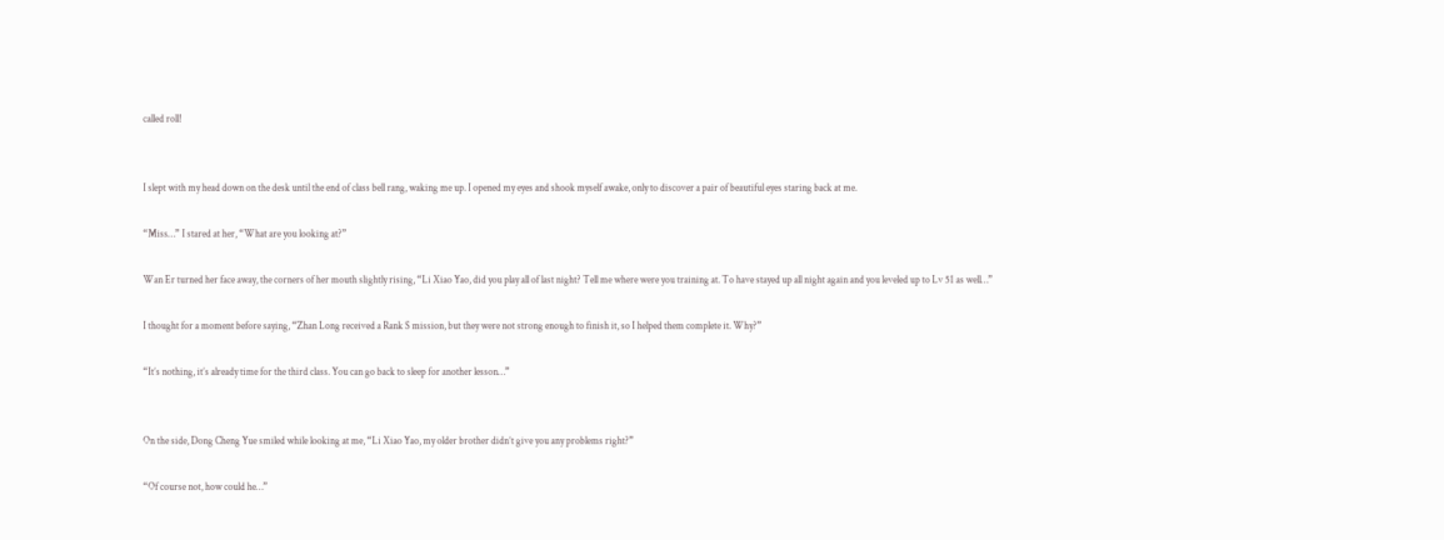called roll!


I slept with my head down on the desk until the end of class bell rang, waking me up. I opened my eyes and shook myself awake, only to discover a pair of beautiful eyes staring back at me.

“Miss…” I stared at her, “What are you looking at?”

Wan Er turned her face away, the corners of her mouth slightly rising, “Li Xiao Yao, did you play all of last night? Tell me where were you training at. To have stayed up all night again and you leveled up to Lv 51 as well…”

I thought for a moment before saying, “Zhan Long received a Rank S mission, but they were not strong enough to finish it, so I helped them complete it. Why?”

“It’s nothing, it’s already time for the third class. You can go back to sleep for another lesson…”


On the side, Dong Cheng Yue smiled while looking at me, “Li Xiao Yao, my older brother didn’t give you any problems right?”

“Of course not, how could he…”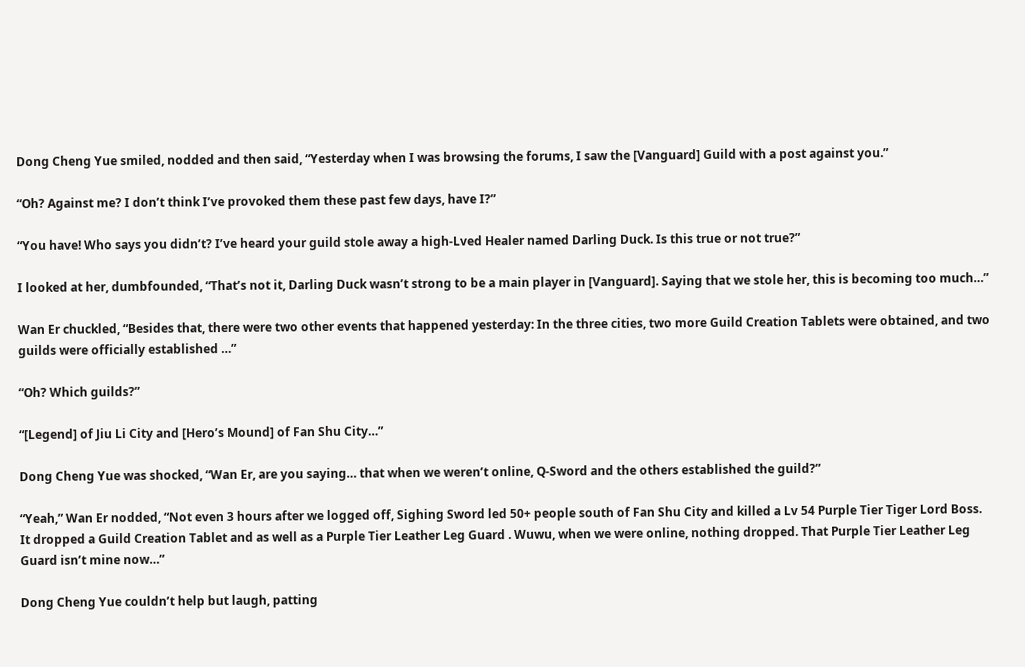Dong Cheng Yue smiled, nodded and then said, “Yesterday when I was browsing the forums, I saw the [Vanguard] Guild with a post against you.”

“Oh? Against me? I don’t think I’ve provoked them these past few days, have I?”

“You have! Who says you didn’t? I’ve heard your guild stole away a high-Lved Healer named Darling Duck. Is this true or not true?”

I looked at her, dumbfounded, “That’s not it, Darling Duck wasn’t strong to be a main player in [Vanguard]. Saying that we stole her, this is becoming too much…”

Wan Er chuckled, “Besides that, there were two other events that happened yesterday: In the three cities, two more Guild Creation Tablets were obtained, and two guilds were officially established …”

“Oh? Which guilds?”

“[Legend] of Jiu Li City and [Hero’s Mound] of Fan Shu City…”

Dong Cheng Yue was shocked, “Wan Er, are you saying… that when we weren’t online, Q-Sword and the others established the guild?”

“Yeah,” Wan Er nodded, “Not even 3 hours after we logged off, Sighing Sword led 50+ people south of Fan Shu City and killed a Lv 54 Purple Tier Tiger Lord Boss. It dropped a Guild Creation Tablet and as well as a Purple Tier Leather Leg Guard . Wuwu, when we were online, nothing dropped. That Purple Tier Leather Leg Guard isn’t mine now…”

Dong Cheng Yue couldn’t help but laugh, patting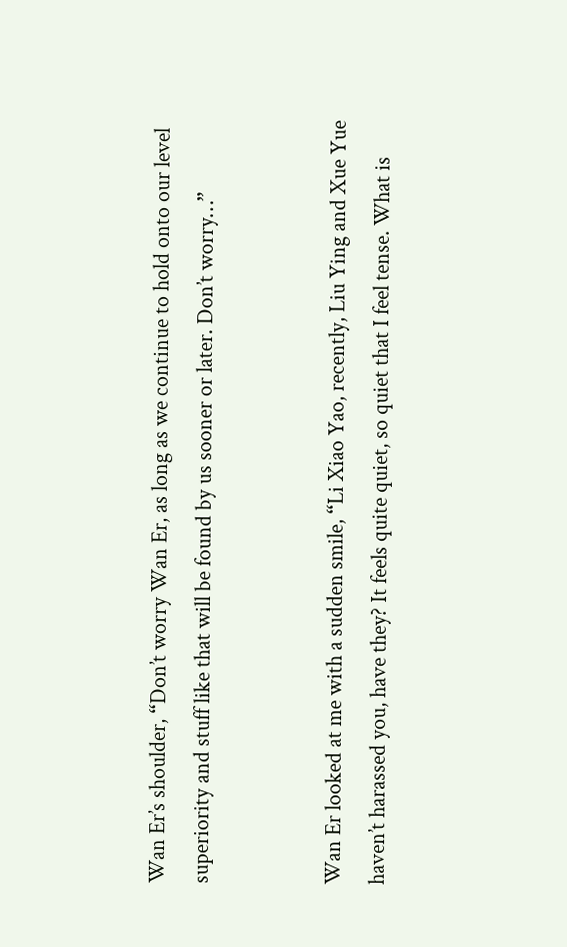Wan Er’s shoulder, “Don’t worry Wan Er, as long as we continue to hold onto our level superiority and stuff like that will be found by us sooner or later. Don’t worry…”


Wan Er looked at me with a sudden smile, “Li Xiao Yao, recently, Liu Ying and Xue Yue haven’t harassed you, have they? It feels quite quiet, so quiet that I feel tense. What is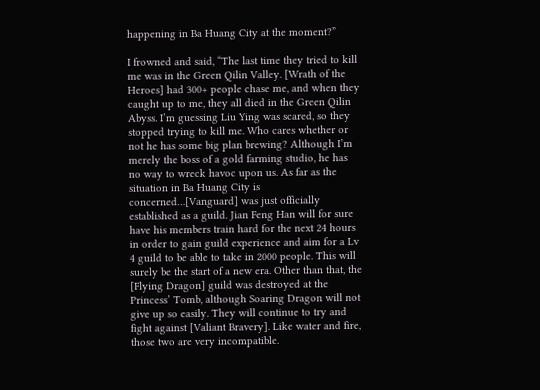happening in Ba Huang City at the moment?”

I frowned and said, “The last time they tried to kill me was in the Green Qilin Valley. [Wrath of the Heroes] had 300+ people chase me, and when they caught up to me, they all died in the Green Qilin Abyss. I’m guessing Liu Ying was scared, so they stopped trying to kill me. Who cares whether or not he has some big plan brewing? Although I’m merely the boss of a gold farming studio, he has no way to wreck havoc upon us. As far as the situation in Ba Huang City is concerned…[Vanguard] was just officially established as a guild. Jian Feng Han will for sure have his members train hard for the next 24 hours in order to gain guild experience and aim for a Lv 4 guild to be able to take in 2000 people. This will surely be the start of a new era. Other than that, the [Flying Dragon] guild was destroyed at the Princess’ Tomb, although Soaring Dragon will not give up so easily. They will continue to try and fight against [Valiant Bravery]. Like water and fire, those two are very incompatible.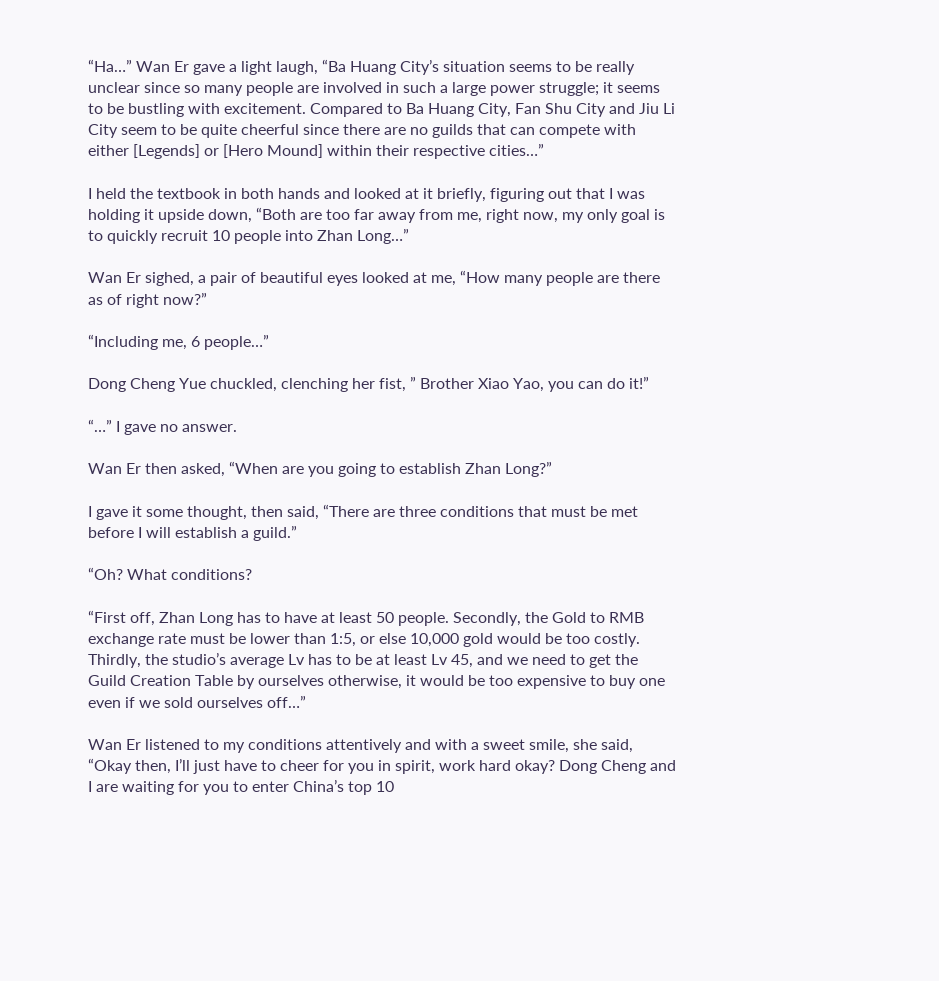“Ha…” Wan Er gave a light laugh, “Ba Huang City’s situation seems to be really unclear since so many people are involved in such a large power struggle; it seems to be bustling with excitement. Compared to Ba Huang City, Fan Shu City and Jiu Li City seem to be quite cheerful since there are no guilds that can compete with either [Legends] or [Hero Mound] within their respective cities…”

I held the textbook in both hands and looked at it briefly, figuring out that I was holding it upside down, “Both are too far away from me, right now, my only goal is to quickly recruit 10 people into Zhan Long…”

Wan Er sighed, a pair of beautiful eyes looked at me, “How many people are there as of right now?”

“Including me, 6 people…”

Dong Cheng Yue chuckled, clenching her fist, ” Brother Xiao Yao, you can do it!”

“…” I gave no answer.

Wan Er then asked, “When are you going to establish Zhan Long?”

I gave it some thought, then said, “There are three conditions that must be met before I will establish a guild.”

“Oh? What conditions?

“First off, Zhan Long has to have at least 50 people. Secondly, the Gold to RMB exchange rate must be lower than 1:5, or else 10,000 gold would be too costly. Thirdly, the studio’s average Lv has to be at least Lv 45, and we need to get the Guild Creation Table by ourselves otherwise, it would be too expensive to buy one even if we sold ourselves off…”

Wan Er listened to my conditions attentively and with a sweet smile, she said, “Okay then, I’ll just have to cheer for you in spirit, work hard okay? Dong Cheng and I are waiting for you to enter China’s top 10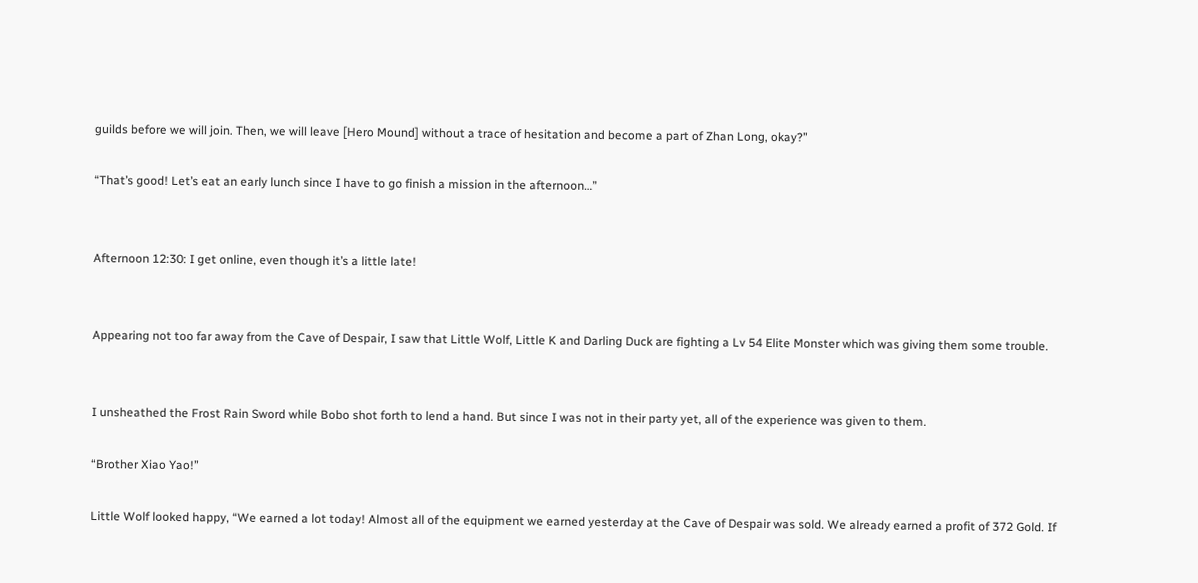guilds before we will join. Then, we will leave [Hero Mound] without a trace of hesitation and become a part of Zhan Long, okay?”

“That’s good! Let’s eat an early lunch since I have to go finish a mission in the afternoon…”


Afternoon 12:30: I get online, even though it’s a little late!


Appearing not too far away from the Cave of Despair, I saw that Little Wolf, Little K and Darling Duck are fighting a Lv 54 Elite Monster which was giving them some trouble.


I unsheathed the Frost Rain Sword while Bobo shot forth to lend a hand. But since I was not in their party yet, all of the experience was given to them.

“Brother Xiao Yao!”

Little Wolf looked happy, “We earned a lot today! Almost all of the equipment we earned yesterday at the Cave of Despair was sold. We already earned a profit of 372 Gold. If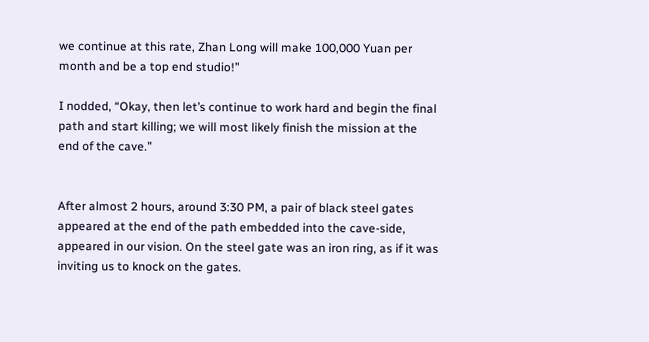we continue at this rate, Zhan Long will make 100,000 Yuan per month and be a top end studio!”

I nodded, “Okay, then let’s continue to work hard and begin the final path and start killing; we will most likely finish the mission at the end of the cave.”


After almost 2 hours, around 3:30 PM, a pair of black steel gates appeared at the end of the path embedded into the cave-side, appeared in our vision. On the steel gate was an iron ring, as if it was inviting us to knock on the gates.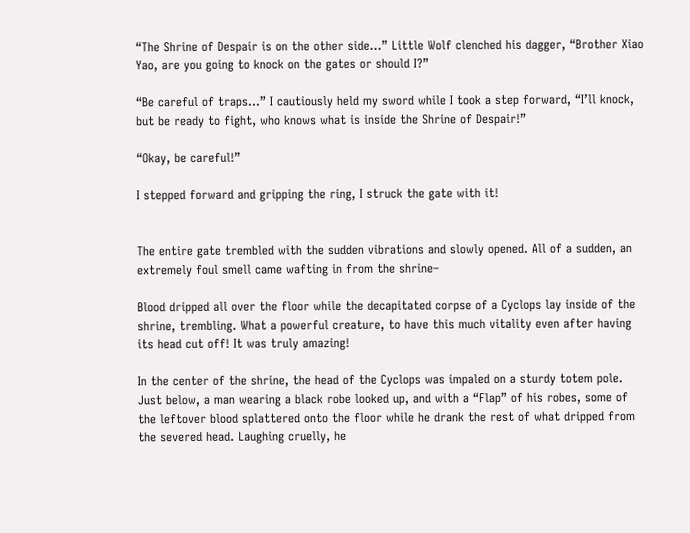“The Shrine of Despair is on the other side…” Little Wolf clenched his dagger, “Brother Xiao Yao, are you going to knock on the gates or should I?”

“Be careful of traps…” I cautiously held my sword while I took a step forward, “I’ll knock, but be ready to fight, who knows what is inside the Shrine of Despair!”

“Okay, be careful!”

I stepped forward and gripping the ring, I struck the gate with it!


The entire gate trembled with the sudden vibrations and slowly opened. All of a sudden, an extremely foul smell came wafting in from the shrine–

Blood dripped all over the floor while the decapitated corpse of a Cyclops lay inside of the shrine, trembling. What a powerful creature, to have this much vitality even after having its head cut off! It was truly amazing!

In the center of the shrine, the head of the Cyclops was impaled on a sturdy totem pole. Just below, a man wearing a black robe looked up, and with a “Flap” of his robes, some of the leftover blood splattered onto the floor while he drank the rest of what dripped from the severed head. Laughing cruelly, he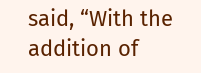said, “With the addition of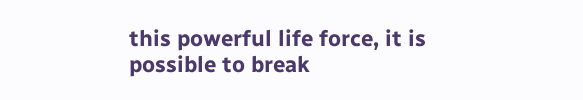this powerful life force, it is possible to break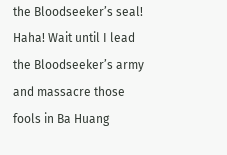the Bloodseeker’s seal! Haha! Wait until I lead the Bloodseeker’s army and massacre those fools in Ba Huang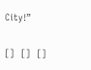City!”

[]  []  []